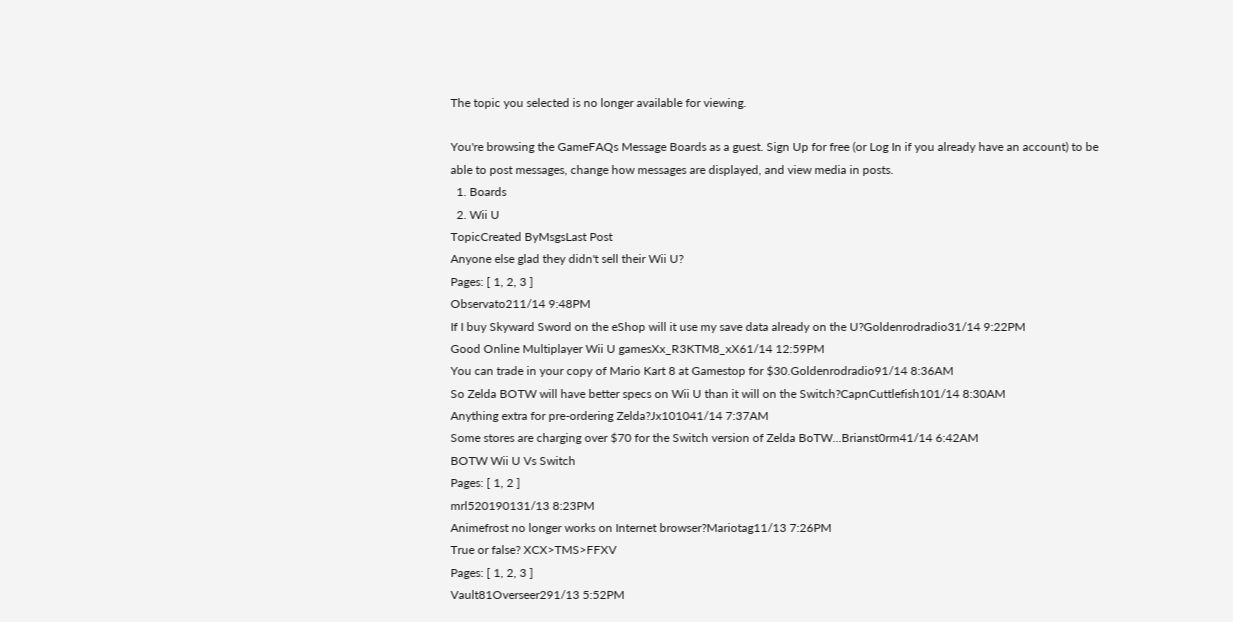The topic you selected is no longer available for viewing.

You're browsing the GameFAQs Message Boards as a guest. Sign Up for free (or Log In if you already have an account) to be able to post messages, change how messages are displayed, and view media in posts.
  1. Boards
  2. Wii U
TopicCreated ByMsgsLast Post
Anyone else glad they didn't sell their Wii U?
Pages: [ 1, 2, 3 ]
Observato211/14 9:48PM
If I buy Skyward Sword on the eShop will it use my save data already on the U?Goldenrodradio31/14 9:22PM
Good Online Multiplayer Wii U gamesXx_R3KTM8_xX61/14 12:59PM
You can trade in your copy of Mario Kart 8 at Gamestop for $30.Goldenrodradio91/14 8:36AM
So Zelda BOTW will have better specs on Wii U than it will on the Switch?CapnCuttlefish101/14 8:30AM
Anything extra for pre-ordering Zelda?Jx101041/14 7:37AM
Some stores are charging over $70 for the Switch version of Zelda BoTW...Brianst0rm41/14 6:42AM
BOTW Wii U Vs Switch
Pages: [ 1, 2 ]
mrl520190131/13 8:23PM
Animefrost no longer works on Internet browser?Mariotag11/13 7:26PM
True or false? XCX>TMS>FFXV
Pages: [ 1, 2, 3 ]
Vault81Overseer291/13 5:52PM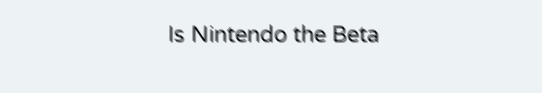Is Nintendo the Beta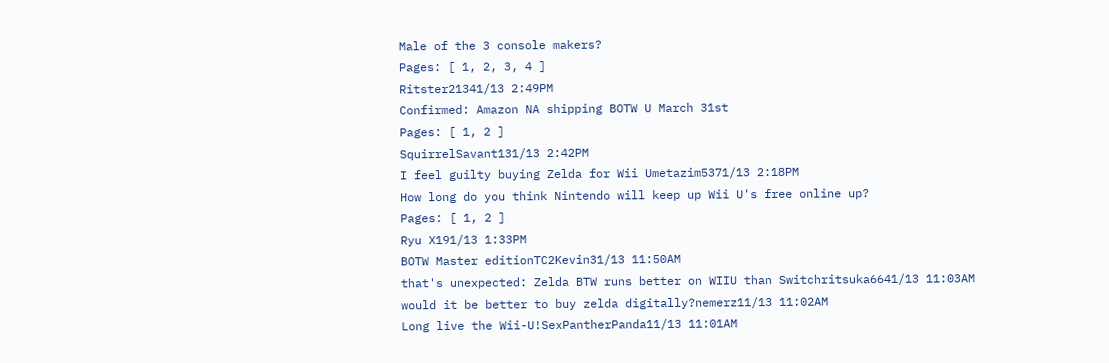Male of the 3 console makers?
Pages: [ 1, 2, 3, 4 ]
Ritster21341/13 2:49PM
Confirmed: Amazon NA shipping BOTW U March 31st
Pages: [ 1, 2 ]
SquirrelSavant131/13 2:42PM
I feel guilty buying Zelda for Wii Umetazim5371/13 2:18PM
How long do you think Nintendo will keep up Wii U's free online up?
Pages: [ 1, 2 ]
Ryu X191/13 1:33PM
BOTW Master editionTC2Kevin31/13 11:50AM
that's unexpected: Zelda BTW runs better on WIIU than Switchritsuka6641/13 11:03AM
would it be better to buy zelda digitally?nemerz11/13 11:02AM
Long live the Wii-U!SexPantherPanda11/13 11:01AM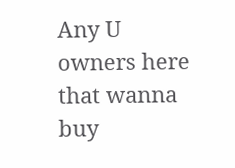Any U owners here that wanna buy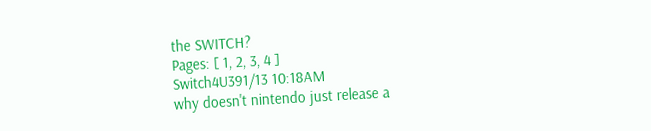the SWITCH?
Pages: [ 1, 2, 3, 4 ]
Switch4U391/13 10:18AM
why doesn't nintendo just release a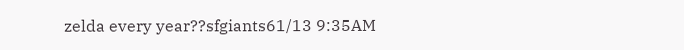zelda every year??sfgiants61/13 9:35AM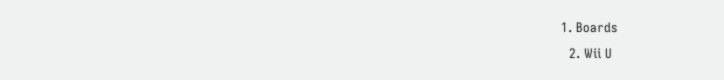1. Boards
  2. Wii U